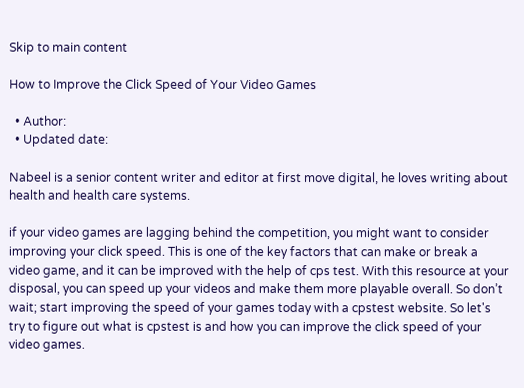Skip to main content

How to Improve the Click Speed of Your Video Games

  • Author:
  • Updated date:

Nabeel is a senior content writer and editor at first move digital, he loves writing about health and health care systems.

if your video games are lagging behind the competition, you might want to consider improving your click speed. This is one of the key factors that can make or break a video game, and it can be improved with the help of cps test. With this resource at your disposal, you can speed up your videos and make them more playable overall. So don’t wait; start improving the speed of your games today with a cpstest website. So let's try to figure out what is cpstest is and how you can improve the click speed of your video games.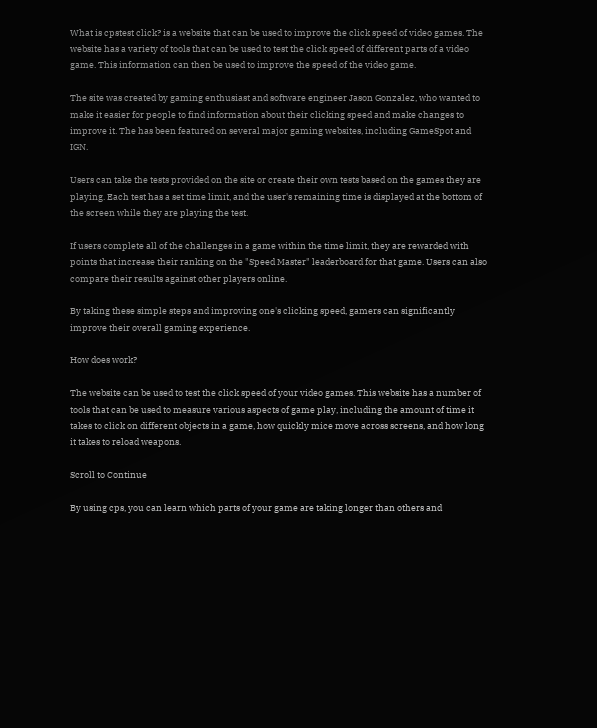What is cpstest click? is a website that can be used to improve the click speed of video games. The website has a variety of tools that can be used to test the click speed of different parts of a video game. This information can then be used to improve the speed of the video game.

The site was created by gaming enthusiast and software engineer Jason Gonzalez, who wanted to make it easier for people to find information about their clicking speed and make changes to improve it. The has been featured on several major gaming websites, including GameSpot and IGN.

Users can take the tests provided on the site or create their own tests based on the games they are playing. Each test has a set time limit, and the user's remaining time is displayed at the bottom of the screen while they are playing the test.

If users complete all of the challenges in a game within the time limit, they are rewarded with points that increase their ranking on the "Speed Master" leaderboard for that game. Users can also compare their results against other players online.

By taking these simple steps and improving one's clicking speed, gamers can significantly improve their overall gaming experience.

How does work?

The website can be used to test the click speed of your video games. This website has a number of tools that can be used to measure various aspects of game play, including the amount of time it takes to click on different objects in a game, how quickly mice move across screens, and how long it takes to reload weapons.

Scroll to Continue

By using cps, you can learn which parts of your game are taking longer than others and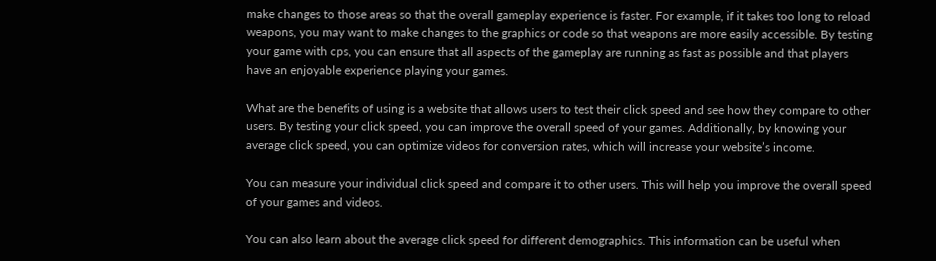make changes to those areas so that the overall gameplay experience is faster. For example, if it takes too long to reload weapons, you may want to make changes to the graphics or code so that weapons are more easily accessible. By testing your game with cps, you can ensure that all aspects of the gameplay are running as fast as possible and that players have an enjoyable experience playing your games.

What are the benefits of using is a website that allows users to test their click speed and see how they compare to other users. By testing your click speed, you can improve the overall speed of your games. Additionally, by knowing your average click speed, you can optimize videos for conversion rates, which will increase your website’s income.

You can measure your individual click speed and compare it to other users. This will help you improve the overall speed of your games and videos.

You can also learn about the average click speed for different demographics. This information can be useful when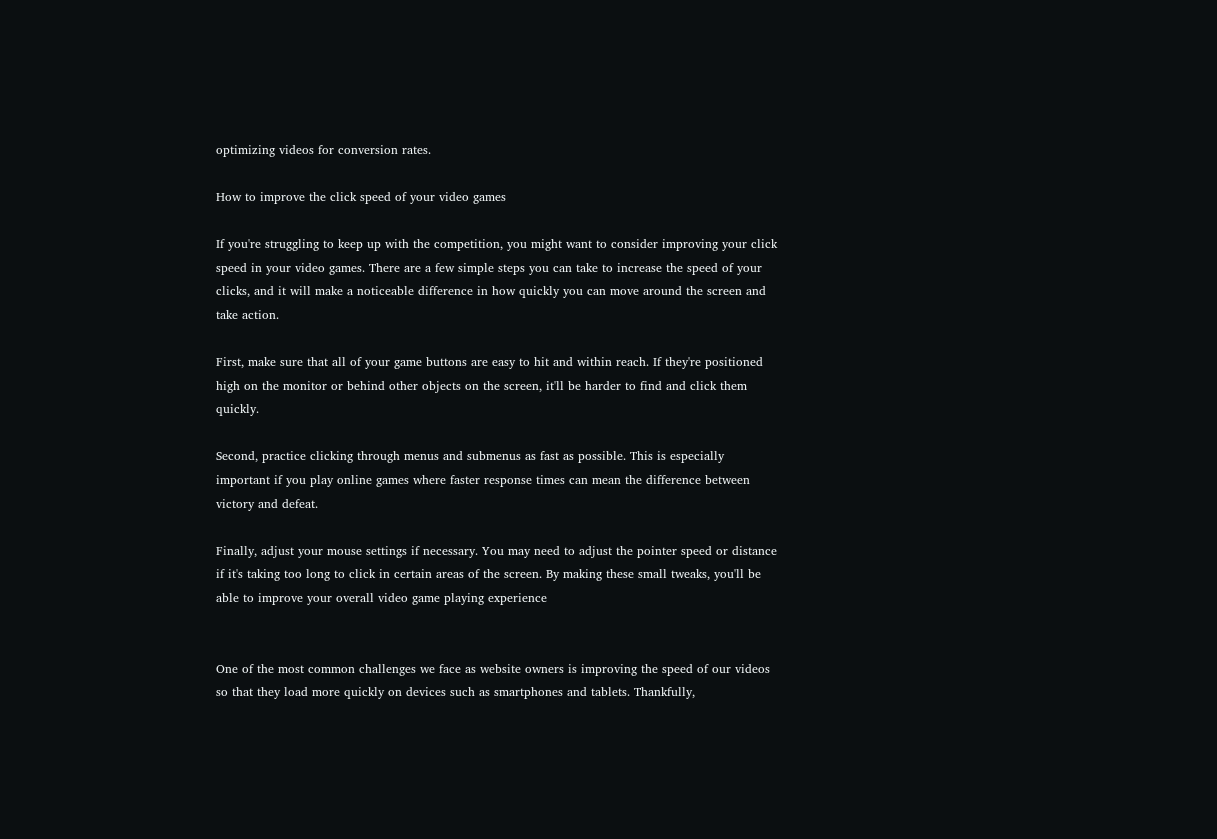optimizing videos for conversion rates.

How to improve the click speed of your video games

If you're struggling to keep up with the competition, you might want to consider improving your click speed in your video games. There are a few simple steps you can take to increase the speed of your clicks, and it will make a noticeable difference in how quickly you can move around the screen and take action.

First, make sure that all of your game buttons are easy to hit and within reach. If they're positioned high on the monitor or behind other objects on the screen, it'll be harder to find and click them quickly.

Second, practice clicking through menus and submenus as fast as possible. This is especially important if you play online games where faster response times can mean the difference between victory and defeat.

Finally, adjust your mouse settings if necessary. You may need to adjust the pointer speed or distance if it's taking too long to click in certain areas of the screen. By making these small tweaks, you'll be able to improve your overall video game playing experience


One of the most common challenges we face as website owners is improving the speed of our videos so that they load more quickly on devices such as smartphones and tablets. Thankfully,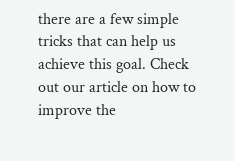there are a few simple tricks that can help us achieve this goal. Check out our article on how to improve the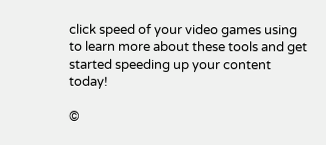click speed of your video games using to learn more about these tools and get started speeding up your content today!

©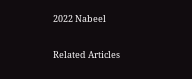2022 Nabeel

Related Articles